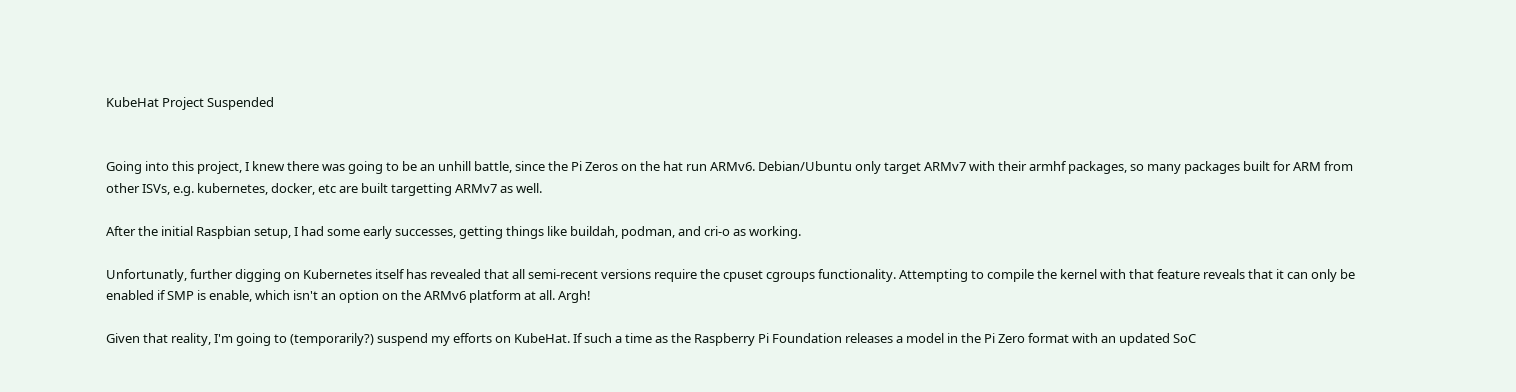KubeHat Project Suspended


Going into this project, I knew there was going to be an unhill battle, since the Pi Zeros on the hat run ARMv6. Debian/Ubuntu only target ARMv7 with their armhf packages, so many packages built for ARM from other ISVs, e.g. kubernetes, docker, etc are built targetting ARMv7 as well.

After the initial Raspbian setup, I had some early successes, getting things like buildah, podman, and cri-o as working.

Unfortunatly, further digging on Kubernetes itself has revealed that all semi-recent versions require the cpuset cgroups functionality. Attempting to compile the kernel with that feature reveals that it can only be enabled if SMP is enable, which isn't an option on the ARMv6 platform at all. Argh!

Given that reality, I'm going to (temporarily?) suspend my efforts on KubeHat. If such a time as the Raspberry Pi Foundation releases a model in the Pi Zero format with an updated SoC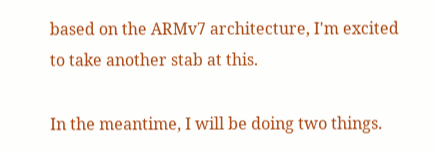based on the ARMv7 architecture, I'm excited to take another stab at this.

In the meantime, I will be doing two things.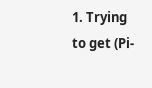1. Trying to get (Pi-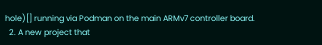hole)[] running via Podman on the main ARMv7 controller board.
  2. A new project that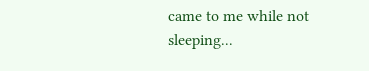came to me while not sleeping...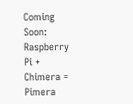Coming Soon: Raspberry Pi + Chimera = Pimera